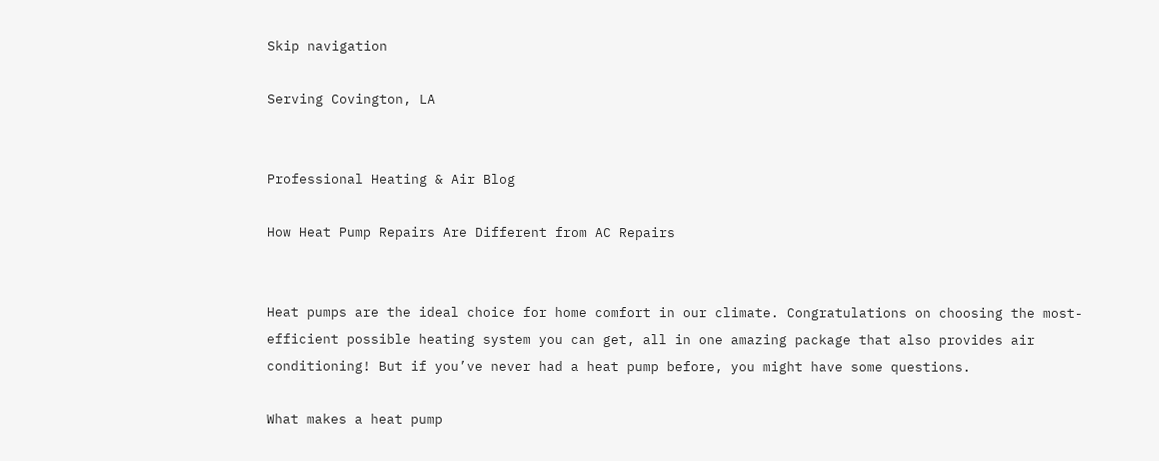Skip navigation

Serving Covington, LA


Professional Heating & Air Blog

How Heat Pump Repairs Are Different from AC Repairs


Heat pumps are the ideal choice for home comfort in our climate. Congratulations on choosing the most-efficient possible heating system you can get, all in one amazing package that also provides air conditioning! But if you’ve never had a heat pump before, you might have some questions.

What makes a heat pump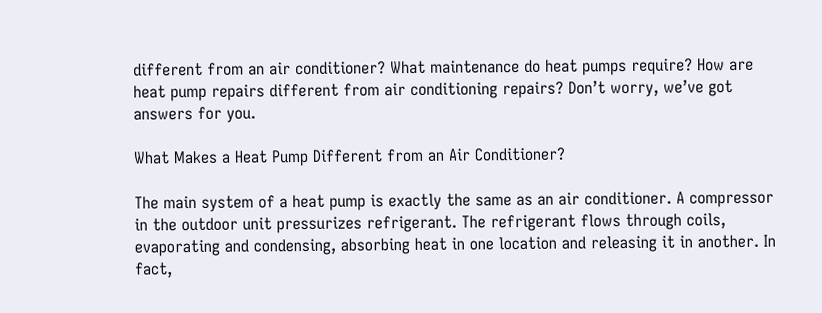different from an air conditioner? What maintenance do heat pumps require? How are heat pump repairs different from air conditioning repairs? Don’t worry, we’ve got answers for you.

What Makes a Heat Pump Different from an Air Conditioner?

The main system of a heat pump is exactly the same as an air conditioner. A compressor in the outdoor unit pressurizes refrigerant. The refrigerant flows through coils, evaporating and condensing, absorbing heat in one location and releasing it in another. In fact,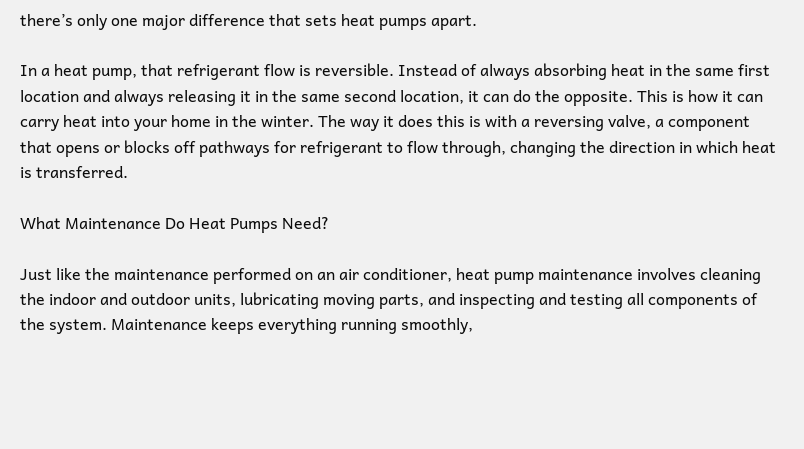there’s only one major difference that sets heat pumps apart.

In a heat pump, that refrigerant flow is reversible. Instead of always absorbing heat in the same first location and always releasing it in the same second location, it can do the opposite. This is how it can carry heat into your home in the winter. The way it does this is with a reversing valve, a component that opens or blocks off pathways for refrigerant to flow through, changing the direction in which heat is transferred.

What Maintenance Do Heat Pumps Need?

Just like the maintenance performed on an air conditioner, heat pump maintenance involves cleaning the indoor and outdoor units, lubricating moving parts, and inspecting and testing all components of the system. Maintenance keeps everything running smoothly,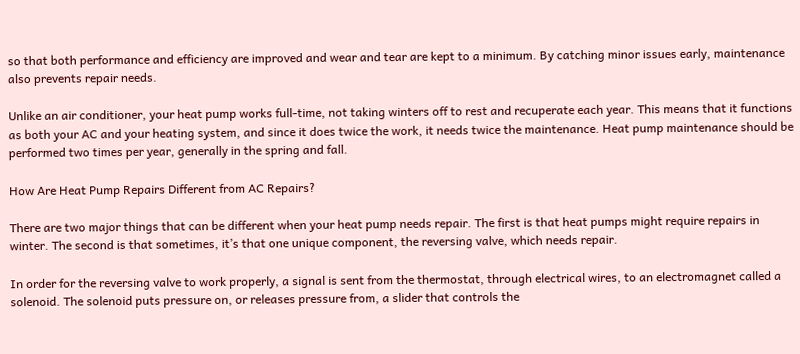so that both performance and efficiency are improved and wear and tear are kept to a minimum. By catching minor issues early, maintenance also prevents repair needs.

Unlike an air conditioner, your heat pump works full-time, not taking winters off to rest and recuperate each year. This means that it functions as both your AC and your heating system, and since it does twice the work, it needs twice the maintenance. Heat pump maintenance should be performed two times per year, generally in the spring and fall.

How Are Heat Pump Repairs Different from AC Repairs?

There are two major things that can be different when your heat pump needs repair. The first is that heat pumps might require repairs in winter. The second is that sometimes, it’s that one unique component, the reversing valve, which needs repair.

In order for the reversing valve to work properly, a signal is sent from the thermostat, through electrical wires, to an electromagnet called a solenoid. The solenoid puts pressure on, or releases pressure from, a slider that controls the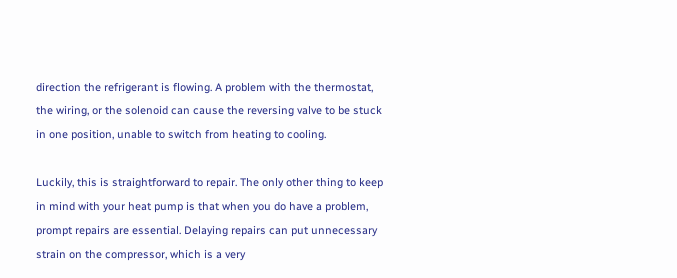direction the refrigerant is flowing. A problem with the thermostat, the wiring, or the solenoid can cause the reversing valve to be stuck in one position, unable to switch from heating to cooling.

Luckily, this is straightforward to repair. The only other thing to keep in mind with your heat pump is that when you do have a problem, prompt repairs are essential. Delaying repairs can put unnecessary strain on the compressor, which is a very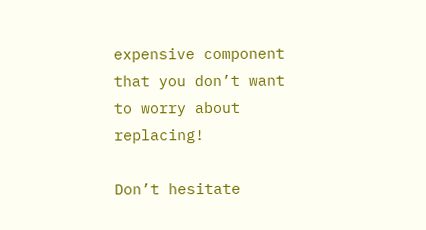expensive component that you don’t want to worry about replacing!

Don’t hesitate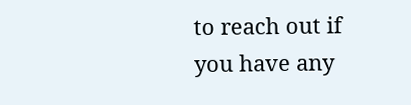to reach out if you have any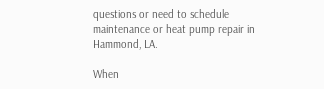questions or need to schedule maintenance or heat pump repair in Hammond, LA.

When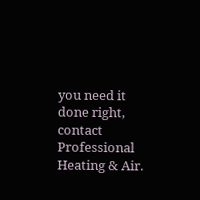you need it done right, contact Professional Heating & Air.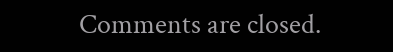Comments are closed.